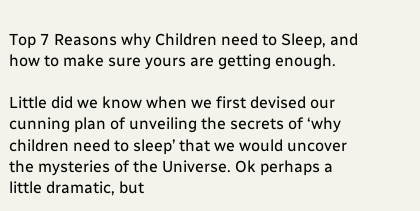Top 7 Reasons why Children need to Sleep, and how to make sure yours are getting enough.

Little did we know when we first devised our cunning plan of unveiling the secrets of ‘why children need to sleep’ that we would uncover the mysteries of the Universe. Ok perhaps a little dramatic, but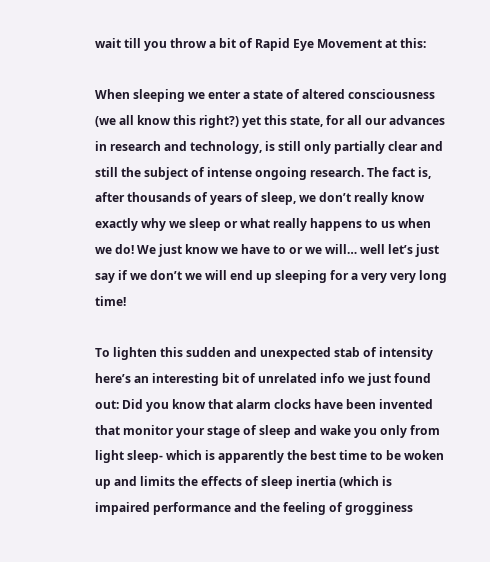wait till you throw a bit of Rapid Eye Movement at this:

When sleeping we enter a state of altered consciousness (we all know this right?) yet this state, for all our advances in research and technology, is still only partially clear and still the subject of intense ongoing research. The fact is, after thousands of years of sleep, we don’t really know exactly why we sleep or what really happens to us when we do! We just know we have to or we will… well let’s just say if we don’t we will end up sleeping for a very very long time!

To lighten this sudden and unexpected stab of intensity here’s an interesting bit of unrelated info we just found out: Did you know that alarm clocks have been invented that monitor your stage of sleep and wake you only from light sleep- which is apparently the best time to be woken up and limits the effects of sleep inertia (which is impaired performance and the feeling of grogginess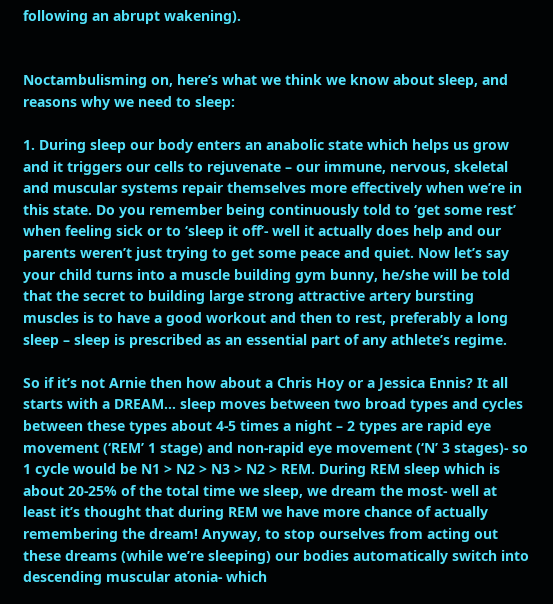following an abrupt wakening).


Noctambulisming on, here’s what we think we know about sleep, and reasons why we need to sleep:

1. During sleep our body enters an anabolic state which helps us grow and it triggers our cells to rejuvenate – our immune, nervous, skeletal and muscular systems repair themselves more effectively when we’re in this state. Do you remember being continuously told to ‘get some rest’ when feeling sick or to ‘sleep it off’- well it actually does help and our parents weren’t just trying to get some peace and quiet. Now let’s say your child turns into a muscle building gym bunny, he/she will be told that the secret to building large strong attractive artery bursting muscles is to have a good workout and then to rest, preferably a long sleep – sleep is prescribed as an essential part of any athlete’s regime.

So if it’s not Arnie then how about a Chris Hoy or a Jessica Ennis? It all starts with a DREAM… sleep moves between two broad types and cycles between these types about 4-5 times a night – 2 types are rapid eye movement (‘REM’ 1 stage) and non-rapid eye movement (‘N’ 3 stages)- so 1 cycle would be N1 > N2 > N3 > N2 > REM. During REM sleep which is about 20-25% of the total time we sleep, we dream the most- well at least it’s thought that during REM we have more chance of actually remembering the dream! Anyway, to stop ourselves from acting out these dreams (while we’re sleeping) our bodies automatically switch into descending muscular atonia- which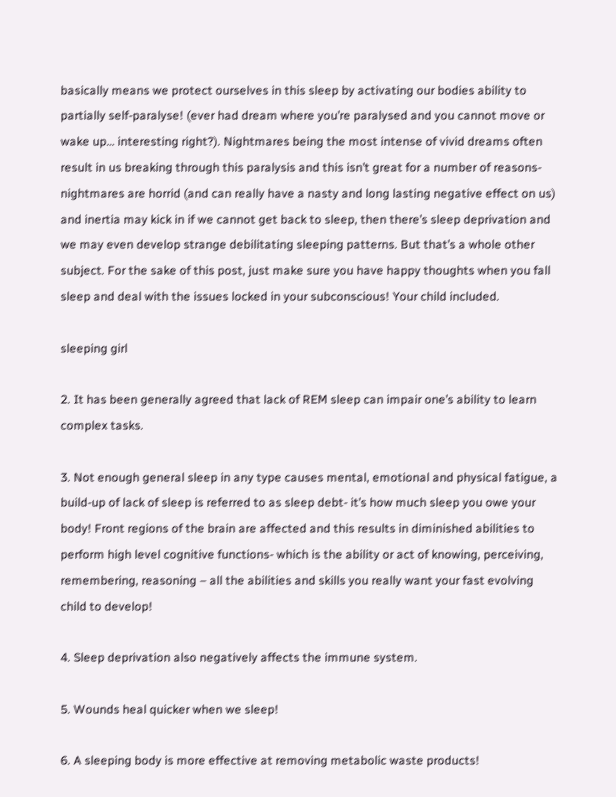basically means we protect ourselves in this sleep by activating our bodies ability to partially self-paralyse! (ever had dream where you’re paralysed and you cannot move or wake up… interesting right?). Nightmares being the most intense of vivid dreams often result in us breaking through this paralysis and this isn’t great for a number of reasons- nightmares are horrid (and can really have a nasty and long lasting negative effect on us) and inertia may kick in if we cannot get back to sleep, then there’s sleep deprivation and we may even develop strange debilitating sleeping patterns. But that’s a whole other subject. For the sake of this post, just make sure you have happy thoughts when you fall sleep and deal with the issues locked in your subconscious! Your child included.

sleeping girl

2. It has been generally agreed that lack of REM sleep can impair one’s ability to learn complex tasks.

3. Not enough general sleep in any type causes mental, emotional and physical fatigue, a build-up of lack of sleep is referred to as sleep debt- it’s how much sleep you owe your body! Front regions of the brain are affected and this results in diminished abilities to perform high level cognitive functions- which is the ability or act of knowing, perceiving, remembering, reasoning – all the abilities and skills you really want your fast evolving child to develop!

4. Sleep deprivation also negatively affects the immune system.

5. Wounds heal quicker when we sleep!

6. A sleeping body is more effective at removing metabolic waste products!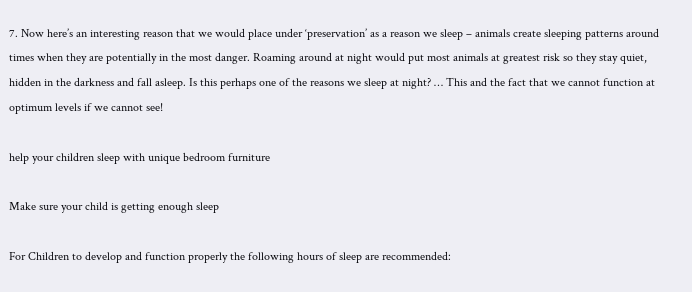7. Now here’s an interesting reason that we would place under ‘preservation’ as a reason we sleep – animals create sleeping patterns around times when they are potentially in the most danger. Roaming around at night would put most animals at greatest risk so they stay quiet, hidden in the darkness and fall asleep. Is this perhaps one of the reasons we sleep at night? … This and the fact that we cannot function at optimum levels if we cannot see!

help your children sleep with unique bedroom furniture

Make sure your child is getting enough sleep

For Children to develop and function properly the following hours of sleep are recommended: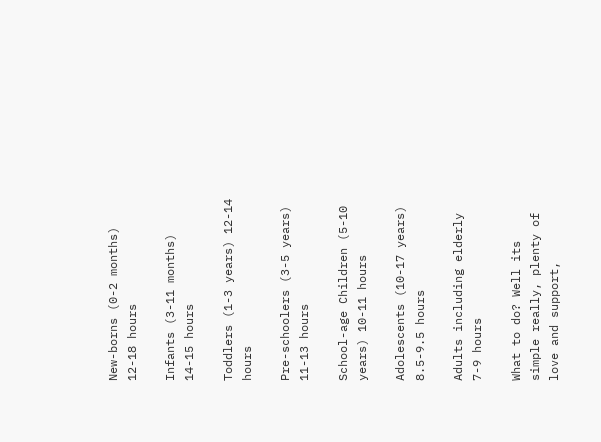New-borns (0-2 months) 12-18 hours

Infants (3-11 months) 14-15 hours

Toddlers (1-3 years) 12-14 hours

Pre-schoolers (3-5 years) 11-13 hours

School-age Children (5-10 years) 10-11 hours

Adolescents (10-17 years) 8.5-9.5 hours

Adults including elderly 7-9 hours

What to do? Well its simple really, plenty of love and support,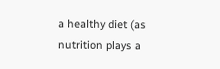a healthy diet (as nutrition plays a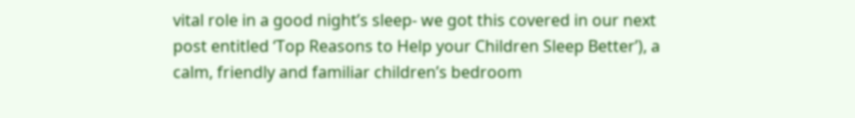vital role in a good night’s sleep- we got this covered in our next post entitled ‘Top Reasons to Help your Children Sleep Better’), a calm, friendly and familiar children’s bedroom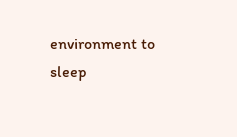environment to sleep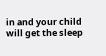in and your child will get the sleep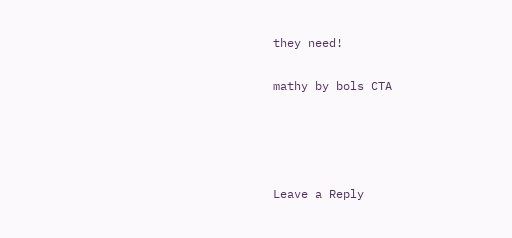they need!

mathy by bols CTA




Leave a Reply